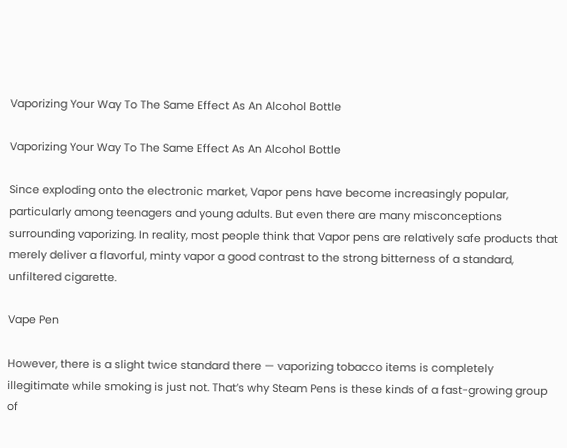Vaporizing Your Way To The Same Effect As An Alcohol Bottle

Vaporizing Your Way To The Same Effect As An Alcohol Bottle

Since exploding onto the electronic market, Vapor pens have become increasingly popular, particularly among teenagers and young adults. But even there are many misconceptions surrounding vaporizing. In reality, most people think that Vapor pens are relatively safe products that merely deliver a flavorful, minty vapor a good contrast to the strong bitterness of a standard, unfiltered cigarette.

Vape Pen

However, there is a slight twice standard there — vaporizing tobacco items is completely illegitimate while smoking is just not. That’s why Steam Pens is these kinds of a fast-growing group of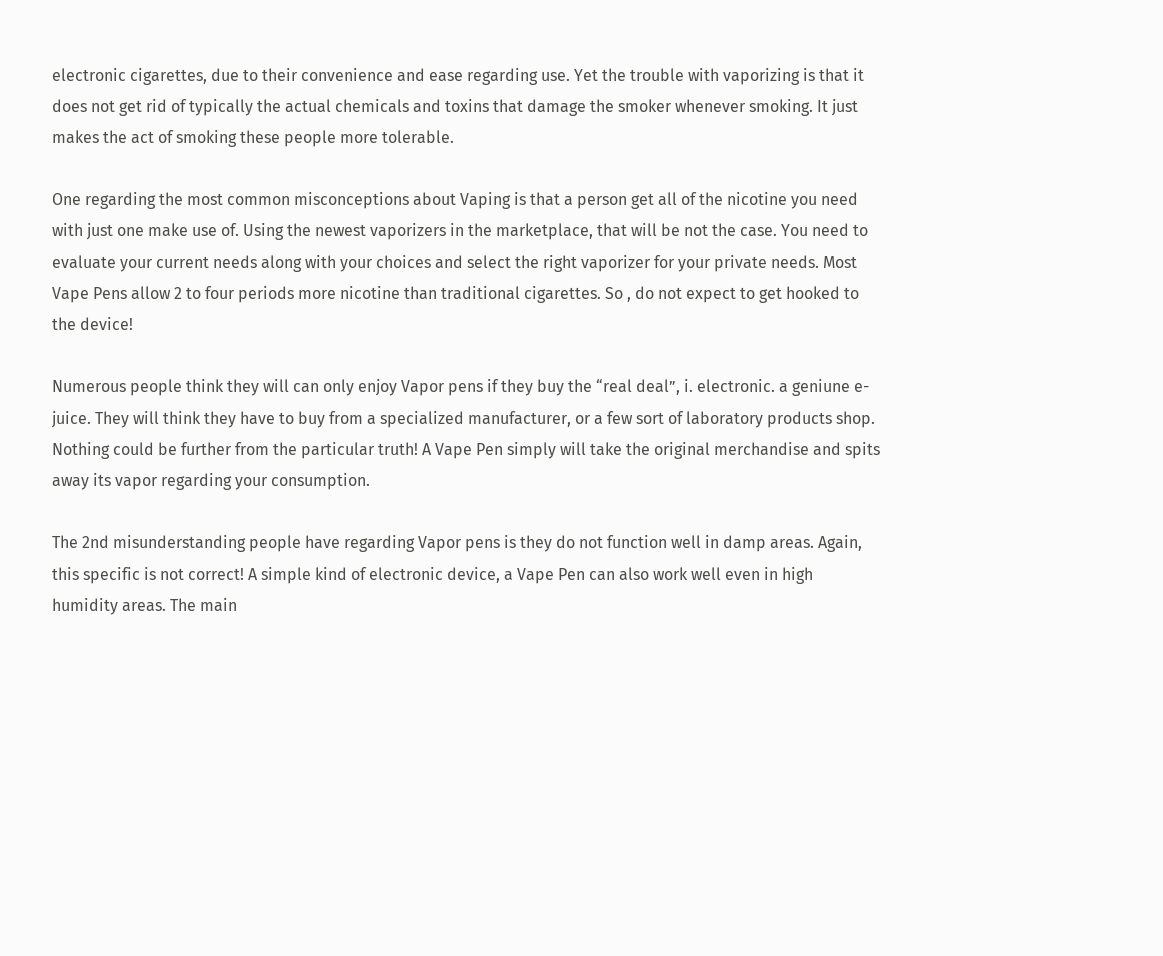electronic cigarettes, due to their convenience and ease regarding use. Yet the trouble with vaporizing is that it does not get rid of typically the actual chemicals and toxins that damage the smoker whenever smoking. It just makes the act of smoking these people more tolerable.

One regarding the most common misconceptions about Vaping is that a person get all of the nicotine you need with just one make use of. Using the newest vaporizers in the marketplace, that will be not the case. You need to evaluate your current needs along with your choices and select the right vaporizer for your private needs. Most Vape Pens allow 2 to four periods more nicotine than traditional cigarettes. So , do not expect to get hooked to the device!

Numerous people think they will can only enjoy Vapor pens if they buy the “real deal”, i. electronic. a geniune e-juice. They will think they have to buy from a specialized manufacturer, or a few sort of laboratory products shop. Nothing could be further from the particular truth! A Vape Pen simply will take the original merchandise and spits away its vapor regarding your consumption.

The 2nd misunderstanding people have regarding Vapor pens is they do not function well in damp areas. Again, this specific is not correct! A simple kind of electronic device, a Vape Pen can also work well even in high humidity areas. The main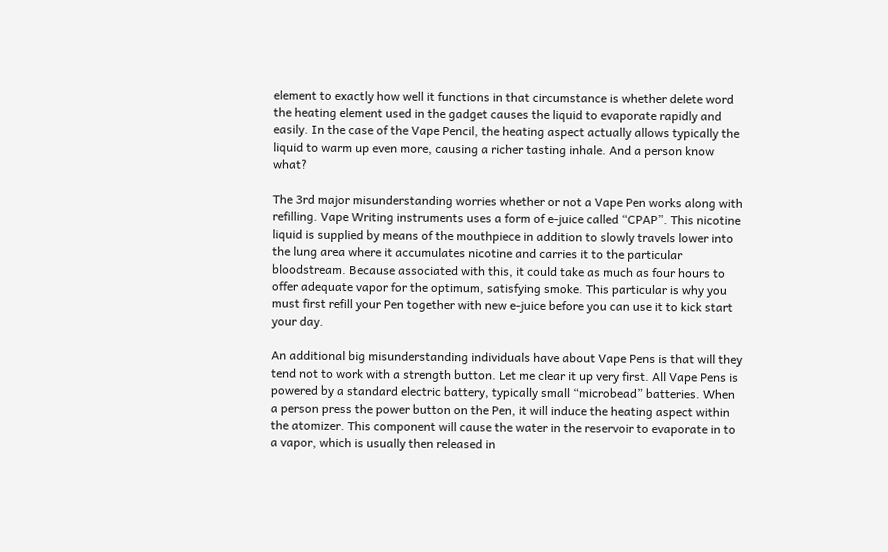element to exactly how well it functions in that circumstance is whether delete word the heating element used in the gadget causes the liquid to evaporate rapidly and easily. In the case of the Vape Pencil, the heating aspect actually allows typically the liquid to warm up even more, causing a richer tasting inhale. And a person know what?

The 3rd major misunderstanding worries whether or not a Vape Pen works along with refilling. Vape Writing instruments uses a form of e-juice called “CPAP”. This nicotine liquid is supplied by means of the mouthpiece in addition to slowly travels lower into the lung area where it accumulates nicotine and carries it to the particular bloodstream. Because associated with this, it could take as much as four hours to offer adequate vapor for the optimum, satisfying smoke. This particular is why you must first refill your Pen together with new e-juice before you can use it to kick start your day.

An additional big misunderstanding individuals have about Vape Pens is that will they tend not to work with a strength button. Let me clear it up very first. All Vape Pens is powered by a standard electric battery, typically small “microbead” batteries. When a person press the power button on the Pen, it will induce the heating aspect within the atomizer. This component will cause the water in the reservoir to evaporate in to a vapor, which is usually then released in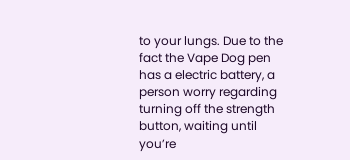to your lungs. Due to the fact the Vape Dog pen has a electric battery, a person worry regarding turning off the strength button, waiting until you’re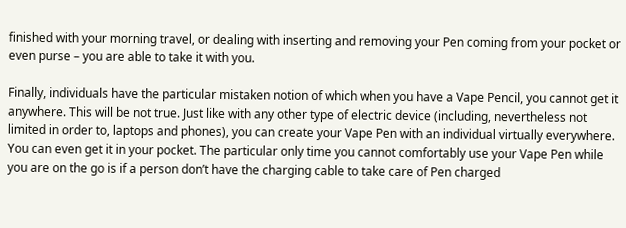finished with your morning travel, or dealing with inserting and removing your Pen coming from your pocket or even purse – you are able to take it with you.

Finally, individuals have the particular mistaken notion of which when you have a Vape Pencil, you cannot get it anywhere. This will be not true. Just like with any other type of electric device (including, nevertheless not limited in order to, laptops and phones), you can create your Vape Pen with an individual virtually everywhere. You can even get it in your pocket. The particular only time you cannot comfortably use your Vape Pen while you are on the go is if a person don’t have the charging cable to take care of Pen charged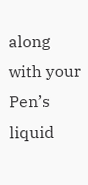along with your Pen’s liquid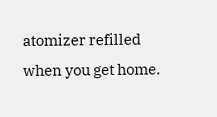atomizer refilled when you get home.